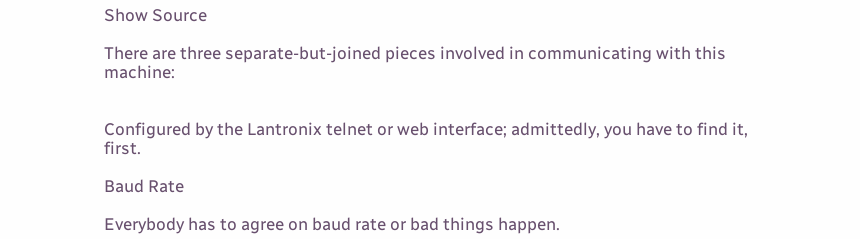Show Source

There are three separate-but-joined pieces involved in communicating with this machine:


Configured by the Lantronix telnet or web interface; admittedly, you have to find it, first.

Baud Rate

Everybody has to agree on baud rate or bad things happen.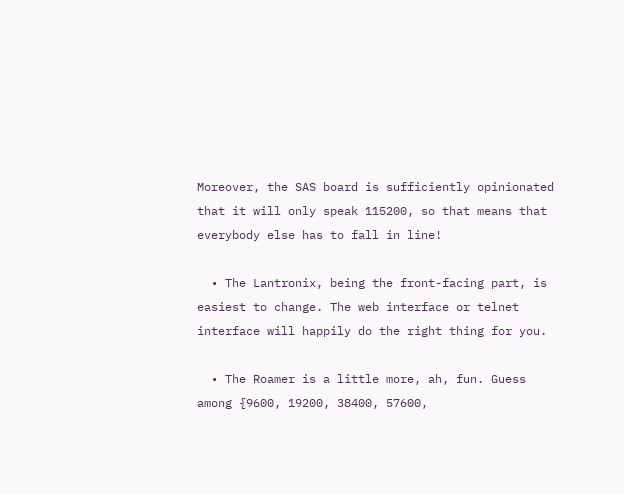Moreover, the SAS board is sufficiently opinionated that it will only speak 115200, so that means that everybody else has to fall in line!

  • The Lantronix, being the front-facing part, is easiest to change. The web interface or telnet interface will happily do the right thing for you.

  • The Roamer is a little more, ah, fun. Guess among {9600, 19200, 38400, 57600,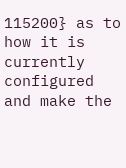115200} as to how it is currently configured and make the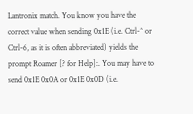Lantronix match. You know you have the correct value when sending 0x1E (i.e. Ctrl-^ or Ctrl-6, as it is often abbreviated) yields the prompt Roamer [? for Help]:. You may have to send 0x1E 0x0A or 0x1E 0x0D (i.e.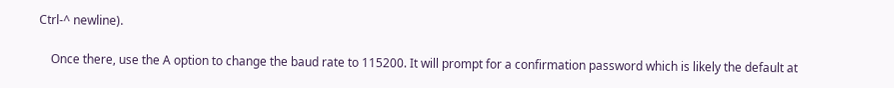Ctrl-^ newline).

    Once there, use the A option to change the baud rate to 115200. It will prompt for a confirmation password which is likely the default at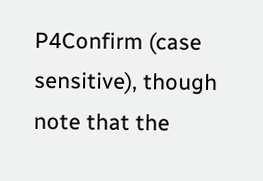P4Confirm (case sensitive), though note that the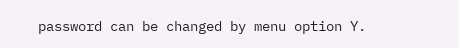password can be changed by menu option Y.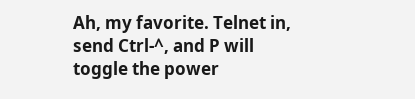Ah, my favorite. Telnet in, send Ctrl-^, and P will toggle the power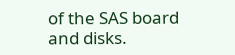of the SAS board and disks.